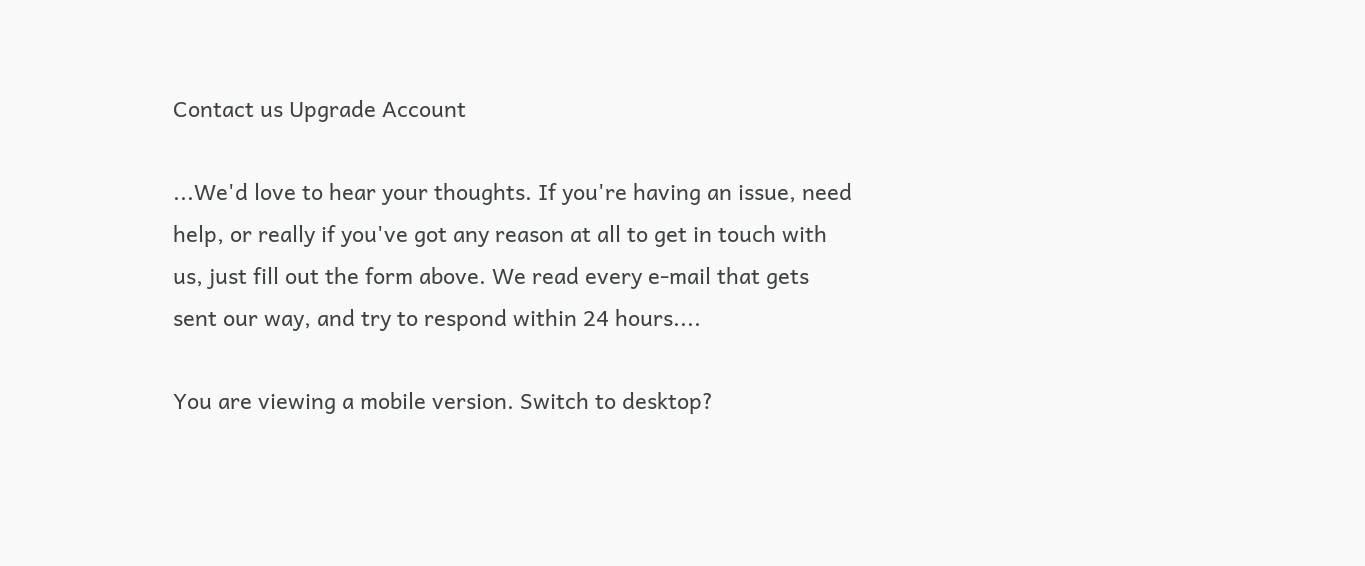Contact us Upgrade Account

...We'd love to hear your thoughts. If you're having an issue, need help, or really if you've got any reason at all to get in touch with us, just fill out the form above. We read every e-mail that gets sent our way, and try to respond within 24 hours....

You are viewing a mobile version. Switch to desktop?